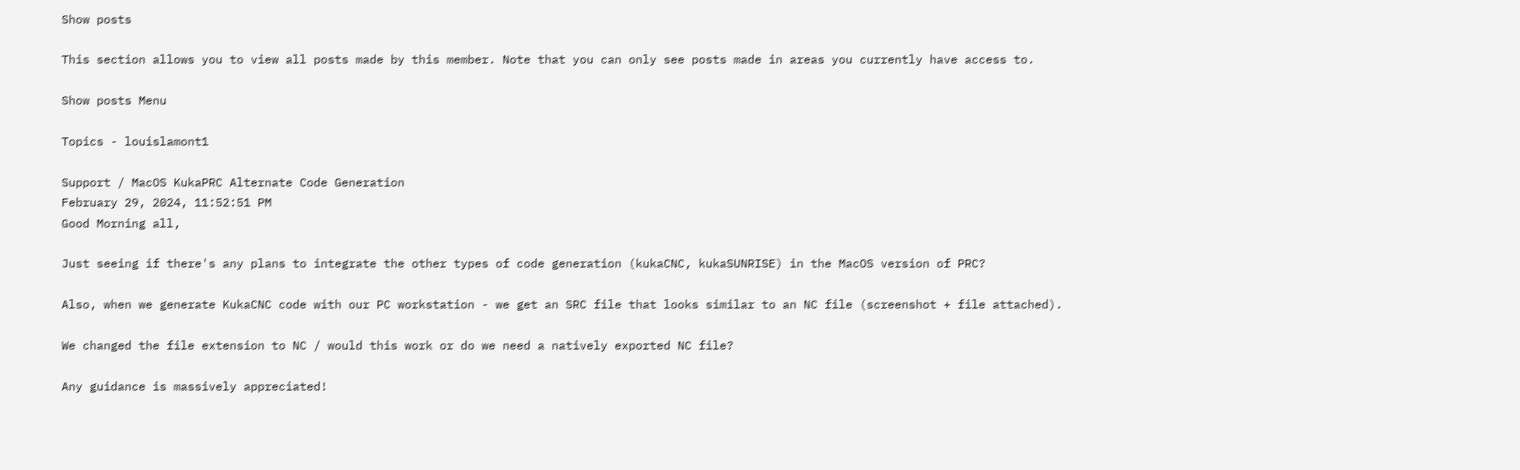Show posts

This section allows you to view all posts made by this member. Note that you can only see posts made in areas you currently have access to.

Show posts Menu

Topics - louislamont1

Support / MacOS KukaPRC Alternate Code Generation
February 29, 2024, 11:52:51 PM
Good Morning all,

Just seeing if there's any plans to integrate the other types of code generation (kukaCNC, kukaSUNRISE) in the MacOS version of PRC?

Also, when we generate KukaCNC code with our PC workstation - we get an SRC file that looks similar to an NC file (screenshot + file attached).

We changed the file extension to NC / would this work or do we need a natively exported NC file?

Any guidance is massively appreciated!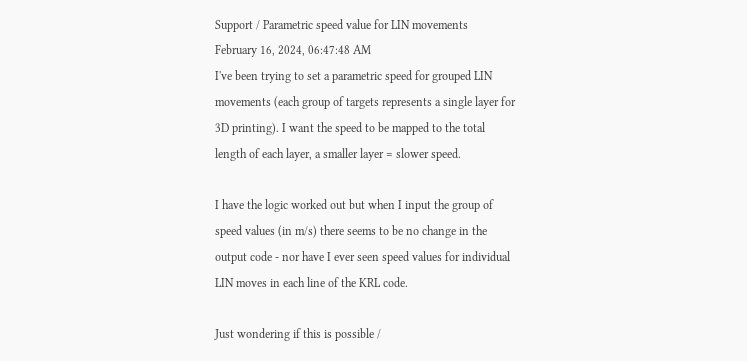Support / Parametric speed value for LIN movements
February 16, 2024, 06:47:48 AM
I've been trying to set a parametric speed for grouped LIN movements (each group of targets represents a single layer for 3D printing). I want the speed to be mapped to the total length of each layer, a smaller layer = slower speed.

I have the logic worked out but when I input the group of speed values (in m/s) there seems to be no change in the output code - nor have I ever seen speed values for individual LIN moves in each line of the KRL code.

Just wondering if this is possible /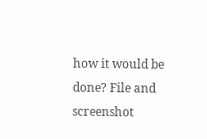how it would be done? File and screenshot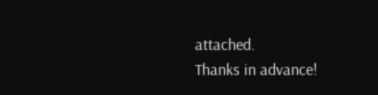attached.
Thanks in advance!